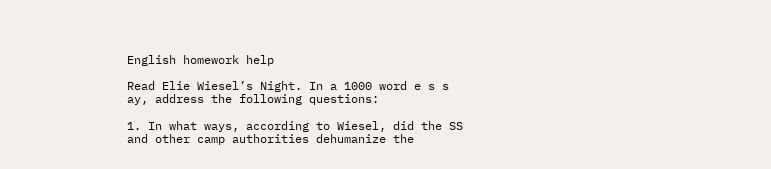English homework help

Read Elie Wiesel’s Night. In a 1000 word e s s ay, address the following questions:

1. In what ways, according to Wiesel, did the SS and other camp authorities dehumanize the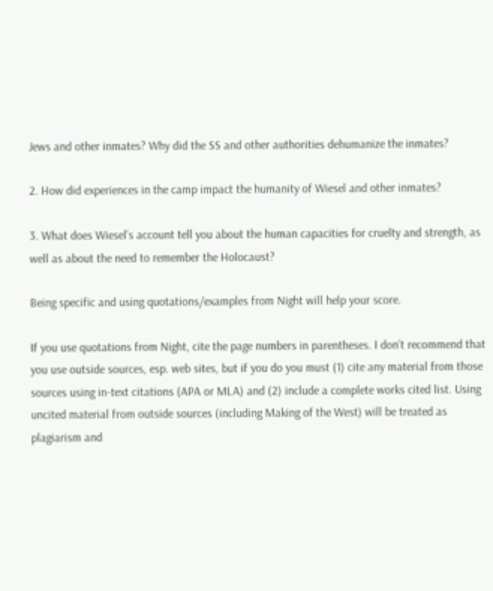Jews and other inmates? Why did the SS and other authorities dehumanize the inmates?

2. How did experiences in the camp impact the humanity of Wiesel and other inmates?

3. What does Wiesel’s account tell you about the human capacities for cruelty and strength, as well as about the need to remember the Holocaust?

Being specific and using quotations/examples from Night will help your score.

If you use quotations from Night, cite the page numbers in parentheses. I don’t recommend that you use outside sources, esp. web sites, but if you do you must (1) cite any material from those sources using in-text citations (APA or MLA) and (2) include a complete works cited list. Using uncited material from outside sources (including Making of the West) will be treated as plagiarism and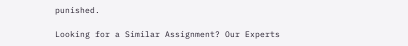punished.

Looking for a Similar Assignment? Our Experts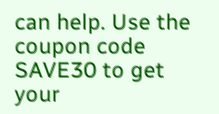can help. Use the coupon code SAVE30 to get your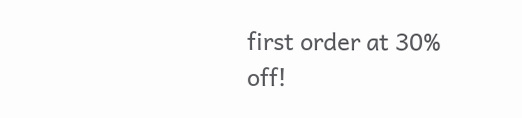first order at 30% off!